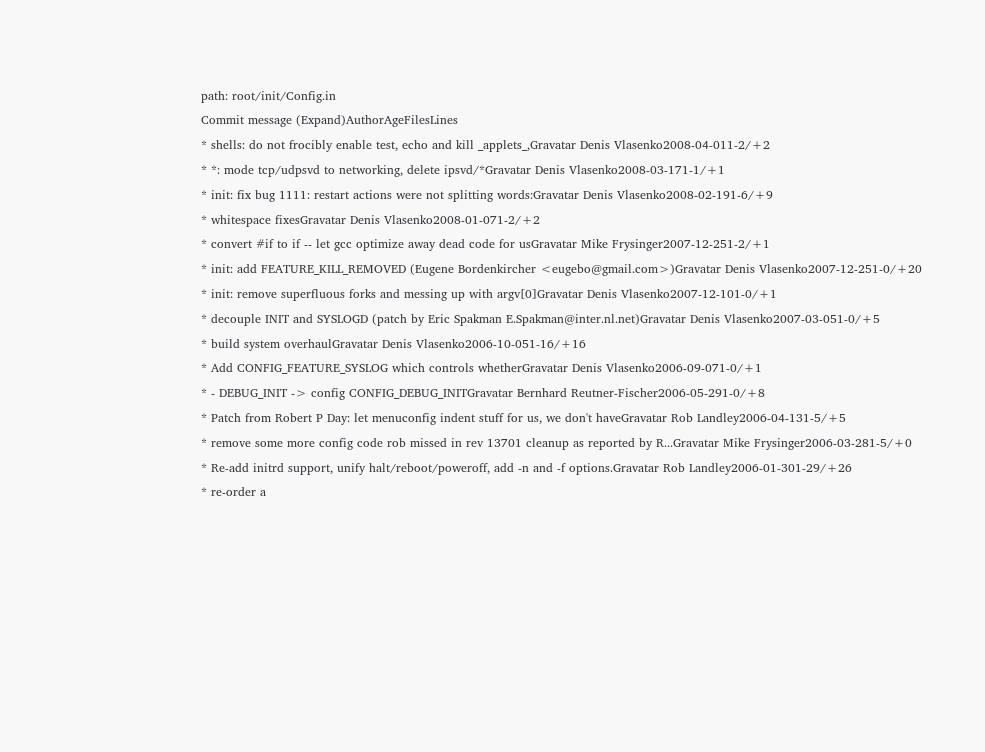path: root/init/Config.in
Commit message (Expand)AuthorAgeFilesLines
* shells: do not frocibly enable test, echo and kill _applets_,Gravatar Denis Vlasenko2008-04-011-2/+2
* *: mode tcp/udpsvd to networking, delete ipsvd/*Gravatar Denis Vlasenko2008-03-171-1/+1
* init: fix bug 1111: restart actions were not splitting words:Gravatar Denis Vlasenko2008-02-191-6/+9
* whitespace fixesGravatar Denis Vlasenko2008-01-071-2/+2
* convert #if to if -- let gcc optimize away dead code for usGravatar Mike Frysinger2007-12-251-2/+1
* init: add FEATURE_KILL_REMOVED (Eugene Bordenkircher <eugebo@gmail.com>)Gravatar Denis Vlasenko2007-12-251-0/+20
* init: remove superfluous forks and messing up with argv[0]Gravatar Denis Vlasenko2007-12-101-0/+1
* decouple INIT and SYSLOGD (patch by Eric Spakman E.Spakman@inter.nl.net)Gravatar Denis Vlasenko2007-03-051-0/+5
* build system overhaulGravatar Denis Vlasenko2006-10-051-16/+16
* Add CONFIG_FEATURE_SYSLOG which controls whetherGravatar Denis Vlasenko2006-09-071-0/+1
* - DEBUG_INIT -> config CONFIG_DEBUG_INITGravatar Bernhard Reutner-Fischer2006-05-291-0/+8
* Patch from Robert P Day: let menuconfig indent stuff for us, we don't haveGravatar Rob Landley2006-04-131-5/+5
* remove some more config code rob missed in rev 13701 cleanup as reported by R...Gravatar Mike Frysinger2006-03-281-5/+0
* Re-add initrd support, unify halt/reboot/poweroff, add -n and -f options.Gravatar Rob Landley2006-01-301-29/+26
* re-order a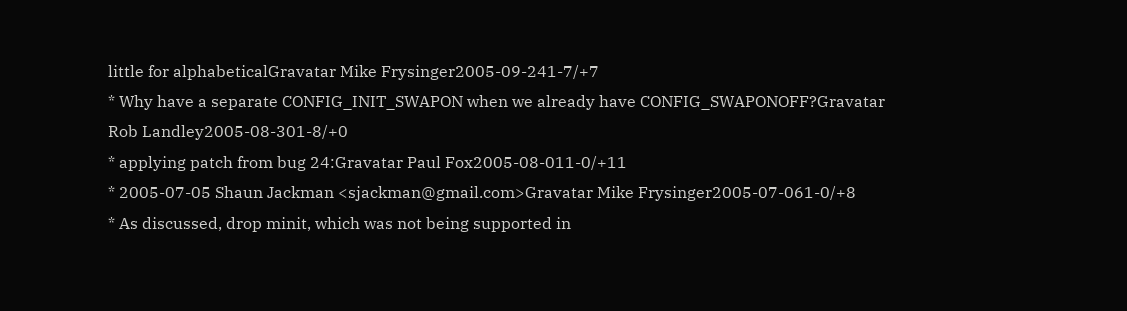little for alphabeticalGravatar Mike Frysinger2005-09-241-7/+7
* Why have a separate CONFIG_INIT_SWAPON when we already have CONFIG_SWAPONOFF?Gravatar Rob Landley2005-08-301-8/+0
* applying patch from bug 24:Gravatar Paul Fox2005-08-011-0/+11
* 2005-07-05 Shaun Jackman <sjackman@gmail.com>Gravatar Mike Frysinger2005-07-061-0/+8
* As discussed, drop minit, which was not being supported in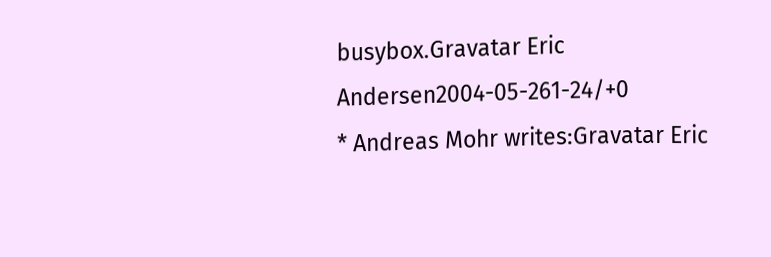busybox.Gravatar Eric Andersen2004-05-261-24/+0
* Andreas Mohr writes:Gravatar Eric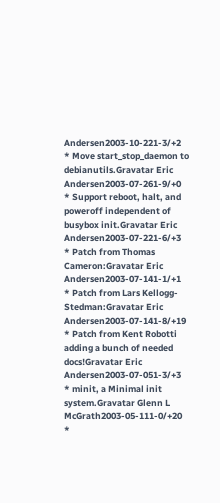Andersen2003-10-221-3/+2
* Move start_stop_daemon to debianutils.Gravatar Eric Andersen2003-07-261-9/+0
* Support reboot, halt, and poweroff independent of busybox init.Gravatar Eric Andersen2003-07-221-6/+3
* Patch from Thomas Cameron:Gravatar Eric Andersen2003-07-141-1/+1
* Patch from Lars Kellogg-Stedman:Gravatar Eric Andersen2003-07-141-8/+19
* Patch from Kent Robotti adding a bunch of needed docs!Gravatar Eric Andersen2003-07-051-3/+3
* minit, a Minimal init system.Gravatar Glenn L McGrath2003-05-111-0/+20
*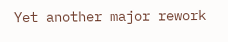Yet another major rework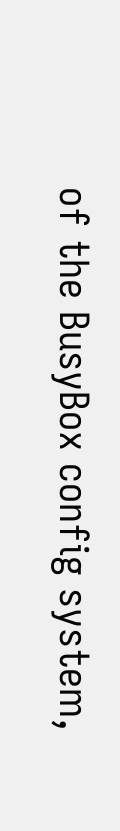of the BusyBox config system,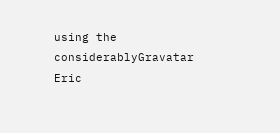using the considerablyGravatar Eric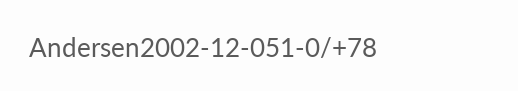Andersen2002-12-051-0/+78